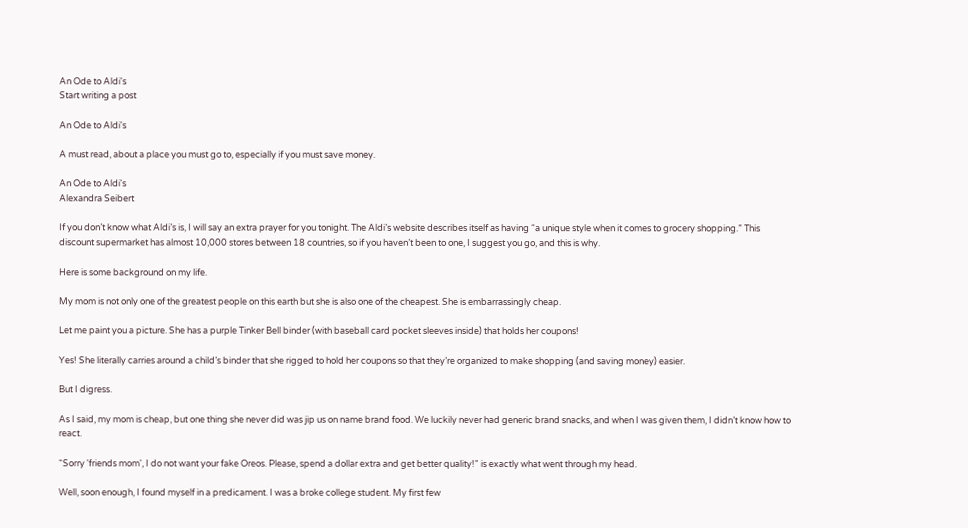An Ode to Aldi's
Start writing a post

An Ode to Aldi's

A must read, about a place you must go to, especially if you must save money.

An Ode to Aldi's
Alexandra Seibert

If you don’t know what Aldi’s is, I will say an extra prayer for you tonight. The Aldi’s website describes itself as having “a unique style when it comes to grocery shopping.” This discount supermarket has almost 10,000 stores between 18 countries, so if you haven’t been to one, I suggest you go, and this is why.

Here is some background on my life.

My mom is not only one of the greatest people on this earth but she is also one of the cheapest. She is embarrassingly cheap.

Let me paint you a picture. She has a purple Tinker Bell binder (with baseball card pocket sleeves inside) that holds her coupons!

Yes! She literally carries around a child’s binder that she rigged to hold her coupons so that they’re organized to make shopping (and saving money) easier.

But I digress.

As I said, my mom is cheap, but one thing she never did was jip us on name brand food. We luckily never had generic brand snacks, and when I was given them, I didn’t know how to react.

“Sorry 'friends mom', I do not want your fake Oreos. Please, spend a dollar extra and get better quality!" is exactly what went through my head.

Well, soon enough, I found myself in a predicament. I was a broke college student. My first few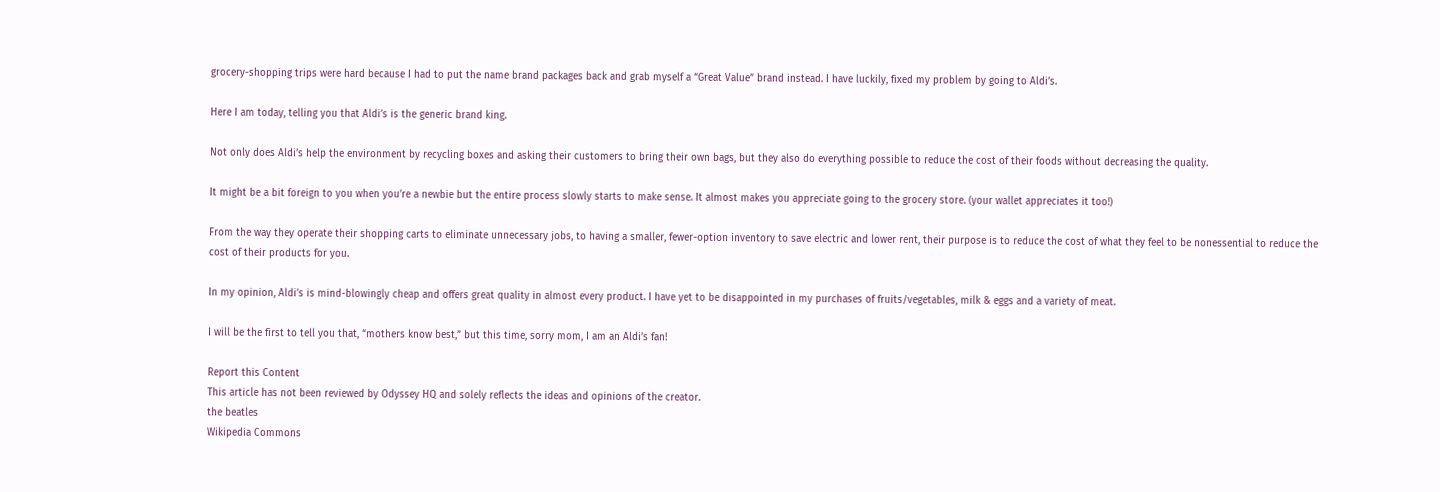grocery-shopping trips were hard because I had to put the name brand packages back and grab myself a “Great Value” brand instead. I have luckily, fixed my problem by going to Aldi’s.

Here I am today, telling you that Aldi’s is the generic brand king.

Not only does Aldi’s help the environment by recycling boxes and asking their customers to bring their own bags, but they also do everything possible to reduce the cost of their foods without decreasing the quality.

It might be a bit foreign to you when you’re a newbie but the entire process slowly starts to make sense. It almost makes you appreciate going to the grocery store. (your wallet appreciates it too!)

From the way they operate their shopping carts to eliminate unnecessary jobs, to having a smaller, fewer-option inventory to save electric and lower rent, their purpose is to reduce the cost of what they feel to be nonessential to reduce the cost of their products for you.

In my opinion, Aldi’s is mind-blowingly cheap and offers great quality in almost every product. I have yet to be disappointed in my purchases of fruits/vegetables, milk & eggs and a variety of meat.

I will be the first to tell you that, “mothers know best,” but this time, sorry mom, I am an Aldi’s fan!

Report this Content
This article has not been reviewed by Odyssey HQ and solely reflects the ideas and opinions of the creator.
the beatles
Wikipedia Commons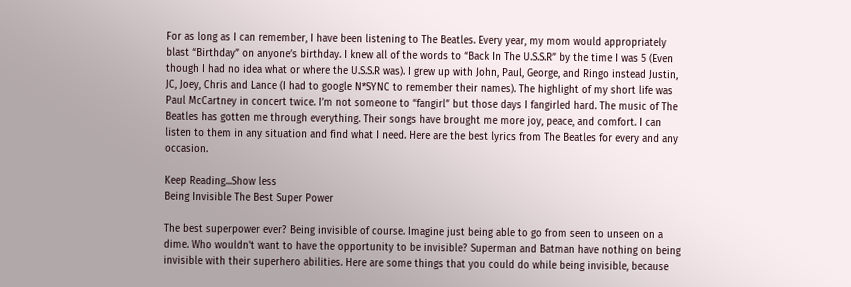For as long as I can remember, I have been listening to The Beatles. Every year, my mom would appropriately blast “Birthday” on anyone’s birthday. I knew all of the words to “Back In The U.S.S.R” by the time I was 5 (Even though I had no idea what or where the U.S.S.R was). I grew up with John, Paul, George, and Ringo instead Justin, JC, Joey, Chris and Lance (I had to google N*SYNC to remember their names). The highlight of my short life was Paul McCartney in concert twice. I’m not someone to “fangirl” but those days I fangirled hard. The music of The Beatles has gotten me through everything. Their songs have brought me more joy, peace, and comfort. I can listen to them in any situation and find what I need. Here are the best lyrics from The Beatles for every and any occasion.

Keep Reading...Show less
Being Invisible The Best Super Power

The best superpower ever? Being invisible of course. Imagine just being able to go from seen to unseen on a dime. Who wouldn't want to have the opportunity to be invisible? Superman and Batman have nothing on being invisible with their superhero abilities. Here are some things that you could do while being invisible, because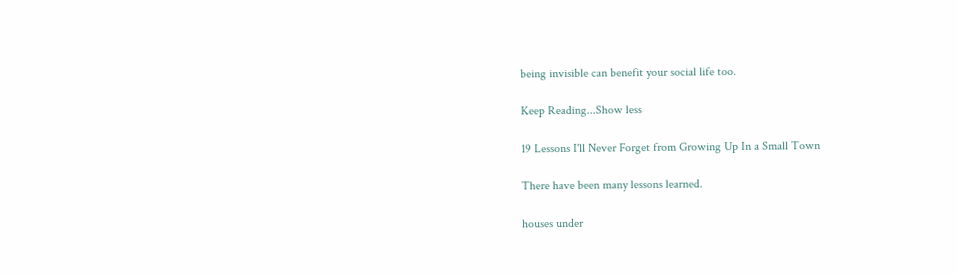being invisible can benefit your social life too.

Keep Reading...Show less

19 Lessons I'll Never Forget from Growing Up In a Small Town

There have been many lessons learned.

houses under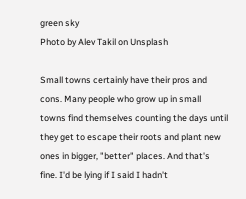green sky
Photo by Alev Takil on Unsplash

Small towns certainly have their pros and cons. Many people who grow up in small towns find themselves counting the days until they get to escape their roots and plant new ones in bigger, "better" places. And that's fine. I'd be lying if I said I hadn't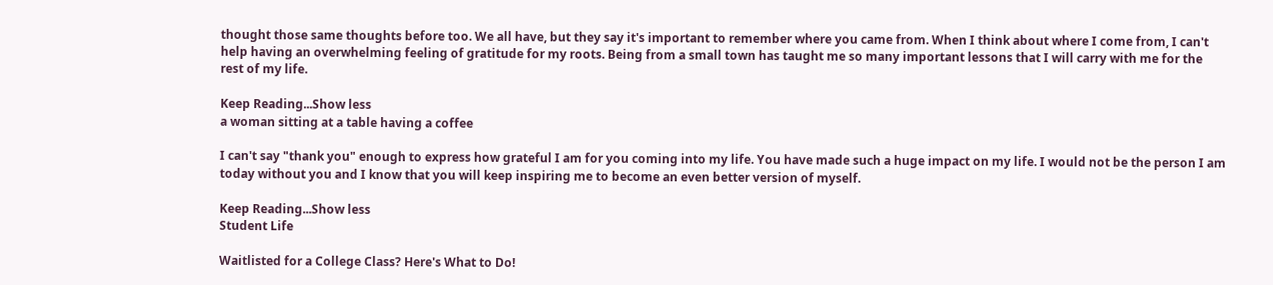thought those same thoughts before too. We all have, but they say it's important to remember where you came from. When I think about where I come from, I can't help having an overwhelming feeling of gratitude for my roots. Being from a small town has taught me so many important lessons that I will carry with me for the rest of my life.

Keep Reading...Show less
a woman sitting at a table having a coffee

I can't say "thank you" enough to express how grateful I am for you coming into my life. You have made such a huge impact on my life. I would not be the person I am today without you and I know that you will keep inspiring me to become an even better version of myself.

Keep Reading...Show less
Student Life

Waitlisted for a College Class? Here's What to Do!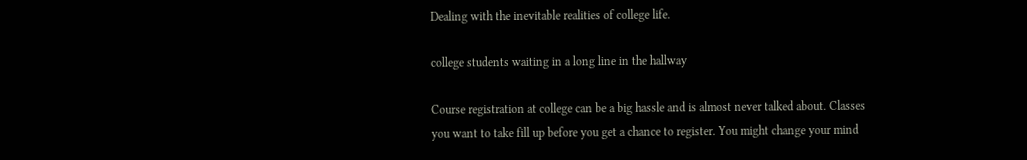Dealing with the inevitable realities of college life.

college students waiting in a long line in the hallway

Course registration at college can be a big hassle and is almost never talked about. Classes you want to take fill up before you get a chance to register. You might change your mind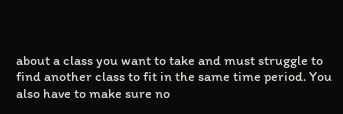about a class you want to take and must struggle to find another class to fit in the same time period. You also have to make sure no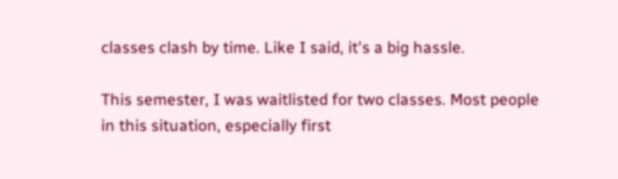classes clash by time. Like I said, it's a big hassle.

This semester, I was waitlisted for two classes. Most people in this situation, especially first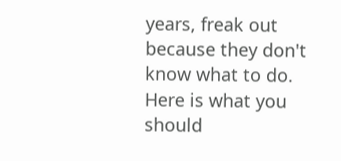years, freak out because they don't know what to do. Here is what you should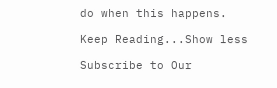do when this happens.

Keep Reading...Show less

Subscribe to Our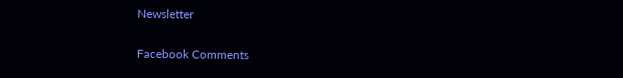Newsletter

Facebook Comments